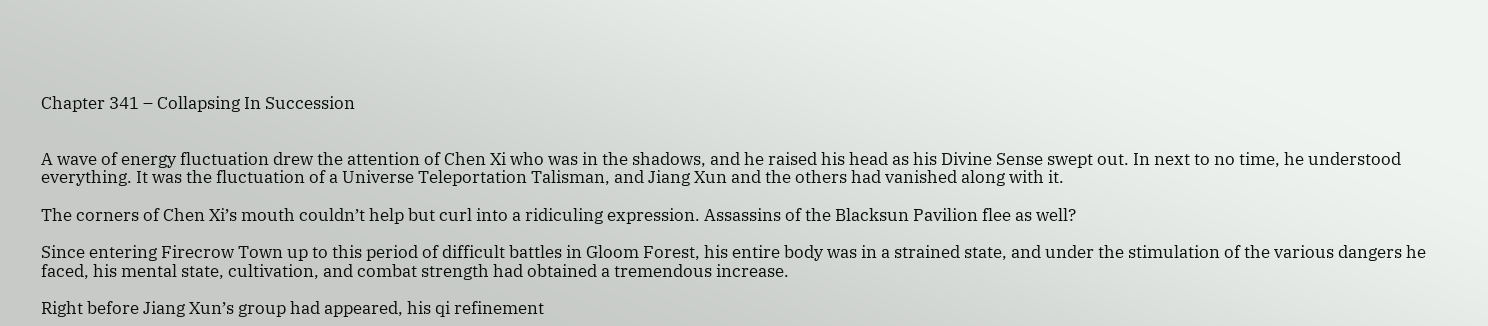Chapter 341 – Collapsing In Succession


A wave of energy fluctuation drew the attention of Chen Xi who was in the shadows, and he raised his head as his Divine Sense swept out. In next to no time, he understood everything. It was the fluctuation of a Universe Teleportation Talisman, and Jiang Xun and the others had vanished along with it.

The corners of Chen Xi’s mouth couldn’t help but curl into a ridiculing expression. Assassins of the Blacksun Pavilion flee as well?

Since entering Firecrow Town up to this period of difficult battles in Gloom Forest, his entire body was in a strained state, and under the stimulation of the various dangers he faced, his mental state, cultivation, and combat strength had obtained a tremendous increase.

Right before Jiang Xun’s group had appeared, his qi refinement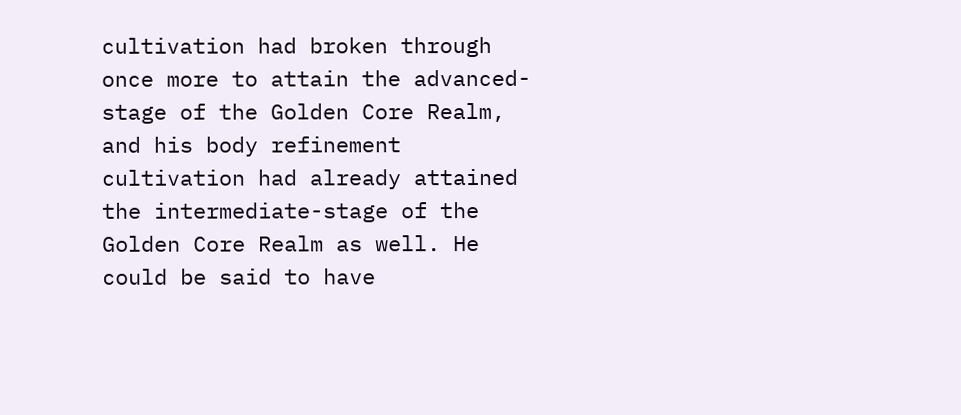cultivation had broken through once more to attain the advanced-stage of the Golden Core Realm, and his body refinement cultivation had already attained the intermediate-stage of the Golden Core Realm as well. He could be said to have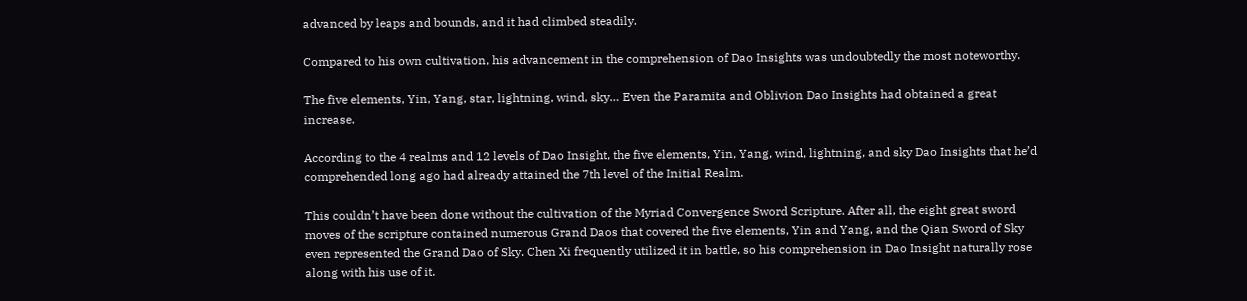advanced by leaps and bounds, and it had climbed steadily.

Compared to his own cultivation, his advancement in the comprehension of Dao Insights was undoubtedly the most noteworthy.

The five elements, Yin, Yang, star, lightning, wind, sky… Even the Paramita and Oblivion Dao Insights had obtained a great increase.

According to the 4 realms and 12 levels of Dao Insight, the five elements, Yin, Yang, wind, lightning, and sky Dao Insights that he’d comprehended long ago had already attained the 7th level of the Initial Realm.

This couldn’t have been done without the cultivation of the Myriad Convergence Sword Scripture. After all, the eight great sword moves of the scripture contained numerous Grand Daos that covered the five elements, Yin and Yang, and the Qian Sword of Sky even represented the Grand Dao of Sky. Chen Xi frequently utilized it in battle, so his comprehension in Dao Insight naturally rose along with his use of it.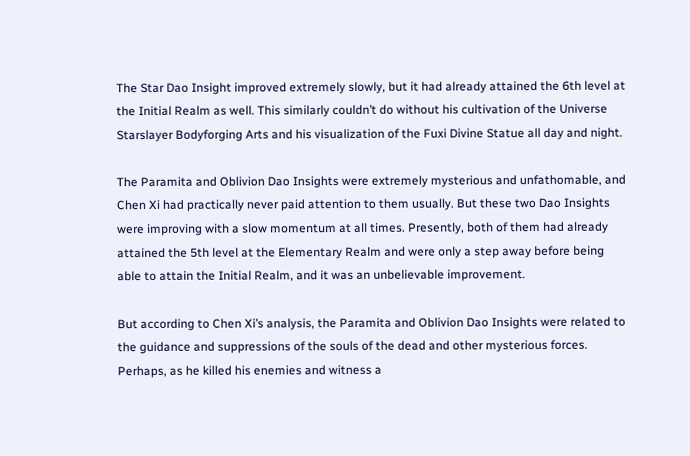The Star Dao Insight improved extremely slowly, but it had already attained the 6th level at the Initial Realm as well. This similarly couldn’t do without his cultivation of the Universe Starslayer Bodyforging Arts and his visualization of the Fuxi Divine Statue all day and night.

The Paramita and Oblivion Dao Insights were extremely mysterious and unfathomable, and Chen Xi had practically never paid attention to them usually. But these two Dao Insights were improving with a slow momentum at all times. Presently, both of them had already attained the 5th level at the Elementary Realm and were only a step away before being able to attain the Initial Realm, and it was an unbelievable improvement.

But according to Chen Xi’s analysis, the Paramita and Oblivion Dao Insights were related to the guidance and suppressions of the souls of the dead and other mysterious forces. Perhaps, as he killed his enemies and witness a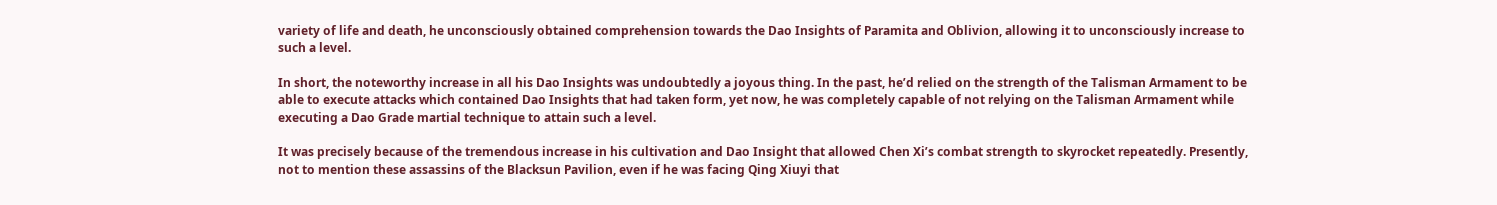variety of life and death, he unconsciously obtained comprehension towards the Dao Insights of Paramita and Oblivion, allowing it to unconsciously increase to such a level.

In short, the noteworthy increase in all his Dao Insights was undoubtedly a joyous thing. In the past, he’d relied on the strength of the Talisman Armament to be able to execute attacks which contained Dao Insights that had taken form, yet now, he was completely capable of not relying on the Talisman Armament while executing a Dao Grade martial technique to attain such a level.

It was precisely because of the tremendous increase in his cultivation and Dao Insight that allowed Chen Xi’s combat strength to skyrocket repeatedly. Presently, not to mention these assassins of the Blacksun Pavilion, even if he was facing Qing Xiuyi that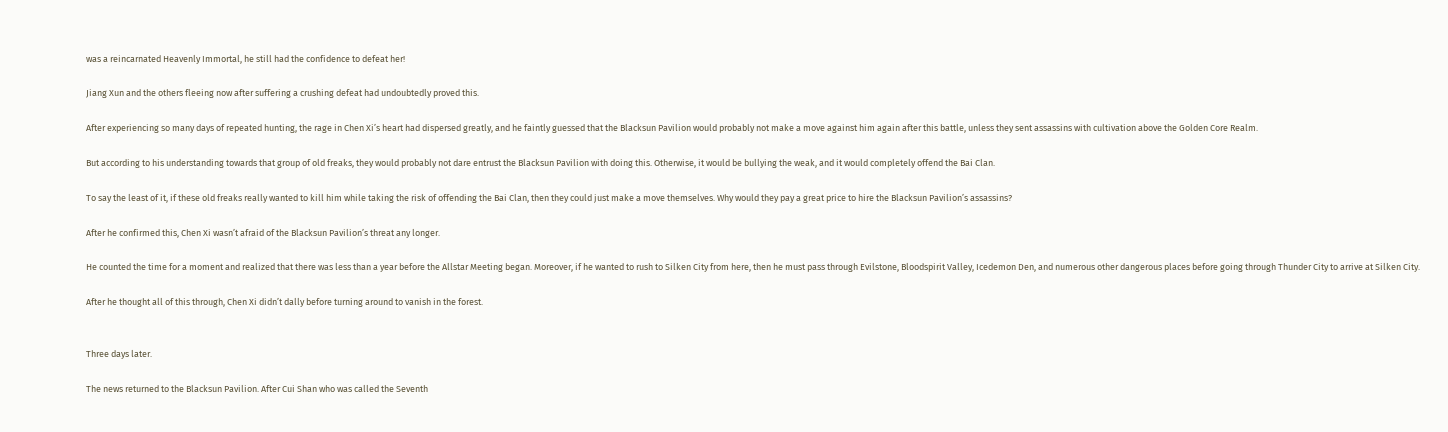was a reincarnated Heavenly Immortal, he still had the confidence to defeat her!

Jiang Xun and the others fleeing now after suffering a crushing defeat had undoubtedly proved this.

After experiencing so many days of repeated hunting, the rage in Chen Xi’s heart had dispersed greatly, and he faintly guessed that the Blacksun Pavilion would probably not make a move against him again after this battle, unless they sent assassins with cultivation above the Golden Core Realm.

But according to his understanding towards that group of old freaks, they would probably not dare entrust the Blacksun Pavilion with doing this. Otherwise, it would be bullying the weak, and it would completely offend the Bai Clan.

To say the least of it, if these old freaks really wanted to kill him while taking the risk of offending the Bai Clan, then they could just make a move themselves. Why would they pay a great price to hire the Blacksun Pavilion’s assassins?

After he confirmed this, Chen Xi wasn’t afraid of the Blacksun Pavilion’s threat any longer.

He counted the time for a moment and realized that there was less than a year before the Allstar Meeting began. Moreover, if he wanted to rush to Silken City from here, then he must pass through Evilstone, Bloodspirit Valley, Icedemon Den, and numerous other dangerous places before going through Thunder City to arrive at Silken City.

After he thought all of this through, Chen Xi didn’t dally before turning around to vanish in the forest.


Three days later.

The news returned to the Blacksun Pavilion. After Cui Shan who was called the Seventh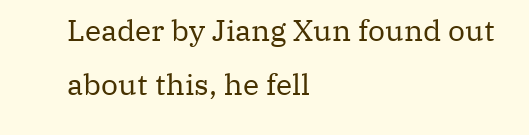Leader by Jiang Xun found out about this, he fell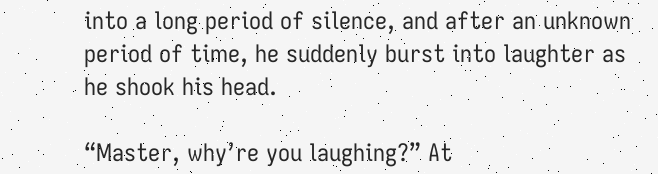into a long period of silence, and after an unknown period of time, he suddenly burst into laughter as he shook his head.

“Master, why’re you laughing?” At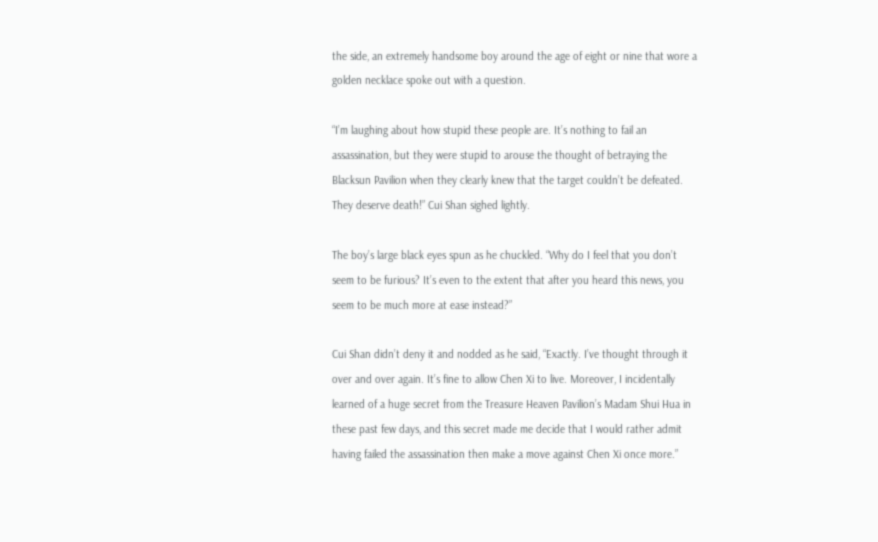the side, an extremely handsome boy around the age of eight or nine that wore a golden necklace spoke out with a question.

“I’m laughing about how stupid these people are. It’s nothing to fail an assassination, but they were stupid to arouse the thought of betraying the Blacksun Pavilion when they clearly knew that the target couldn’t be defeated. They deserve death!” Cui Shan sighed lightly.

The boy’s large black eyes spun as he chuckled. “Why do I feel that you don’t seem to be furious? It’s even to the extent that after you heard this news, you seem to be much more at ease instead?”

Cui Shan didn’t deny it and nodded as he said, “Exactly. I’ve thought through it over and over again. It’s fine to allow Chen Xi to live. Moreover, I incidentally learned of a huge secret from the Treasure Heaven Pavilion’s Madam Shui Hua in these past few days, and this secret made me decide that I would rather admit having failed the assassination then make a move against Chen Xi once more.”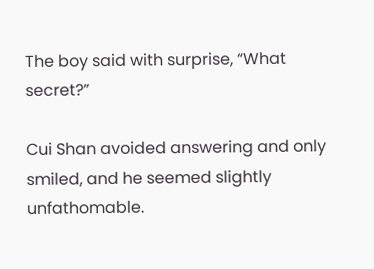The boy said with surprise, “What secret?”

Cui Shan avoided answering and only smiled, and he seemed slightly unfathomable.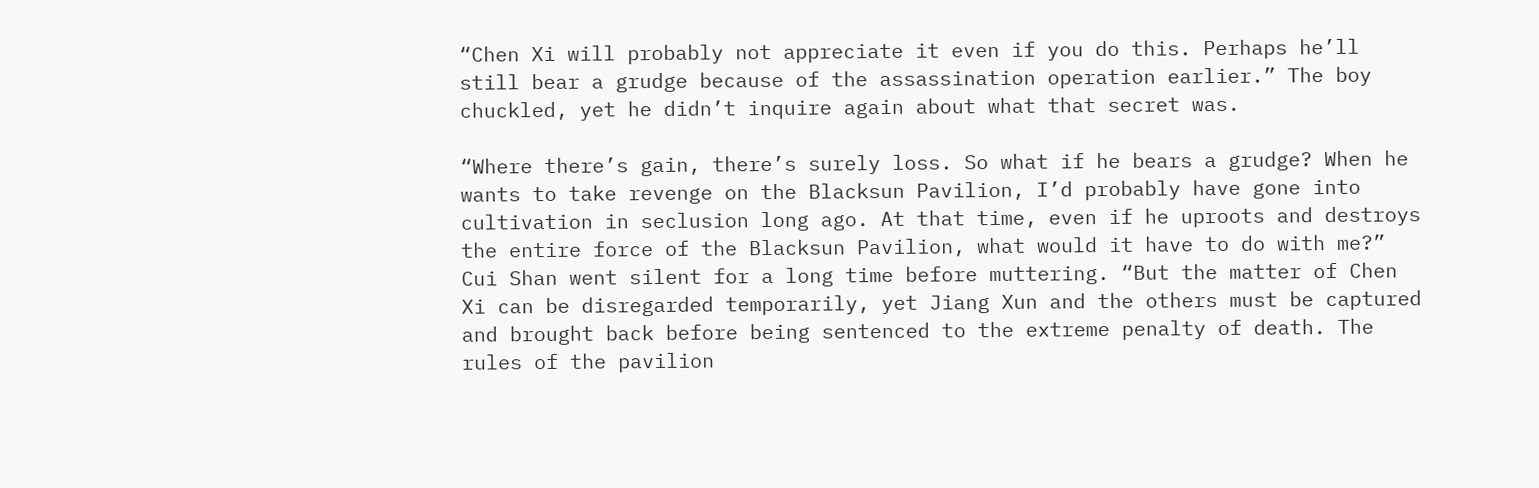“Chen Xi will probably not appreciate it even if you do this. Perhaps he’ll still bear a grudge because of the assassination operation earlier.” The boy chuckled, yet he didn’t inquire again about what that secret was.

“Where there’s gain, there’s surely loss. So what if he bears a grudge? When he wants to take revenge on the Blacksun Pavilion, I’d probably have gone into cultivation in seclusion long ago. At that time, even if he uproots and destroys the entire force of the Blacksun Pavilion, what would it have to do with me?” Cui Shan went silent for a long time before muttering. “But the matter of Chen Xi can be disregarded temporarily, yet Jiang Xun and the others must be captured and brought back before being sentenced to the extreme penalty of death. The rules of the pavilion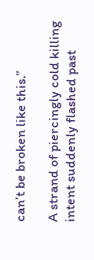can’t be broken like this.”

A strand of piercingly cold killing intent suddenly flashed past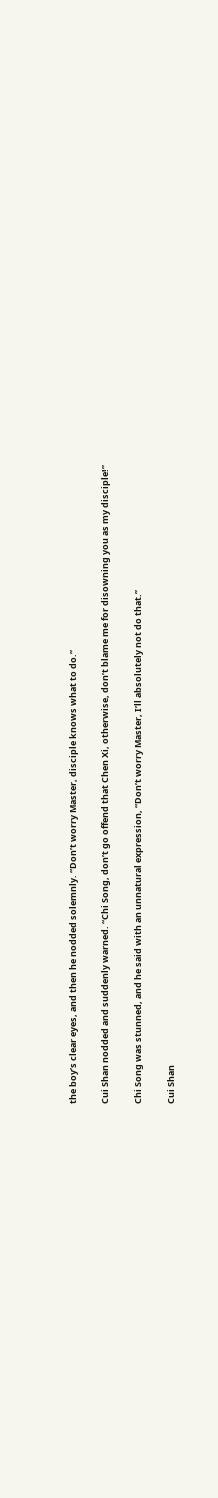the boy’s clear eyes, and then he nodded solemnly. “Don’t worry Master, disciple knows what to do.”

Cui Shan nodded and suddenly warned. “Chi Song, don’t go offend that Chen Xi, otherwise, don’t blame me for disowning you as my disciple!”

Chi Song was stunned, and he said with an unnatural expression, “Don’t worry Master, I’ll absolutely not do that.”

Cui Shan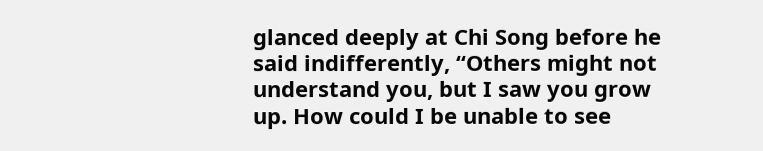glanced deeply at Chi Song before he said indifferently, “Others might not understand you, but I saw you grow up. How could I be unable to see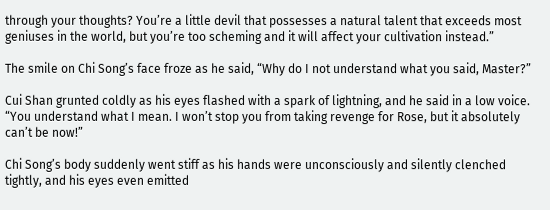through your thoughts? You’re a little devil that possesses a natural talent that exceeds most geniuses in the world, but you’re too scheming and it will affect your cultivation instead.”

The smile on Chi Song’s face froze as he said, “Why do I not understand what you said, Master?”

Cui Shan grunted coldly as his eyes flashed with a spark of lightning, and he said in a low voice. “You understand what I mean. I won’t stop you from taking revenge for Rose, but it absolutely can’t be now!”

Chi Song’s body suddenly went stiff as his hands were unconsciously and silently clenched tightly, and his eyes even emitted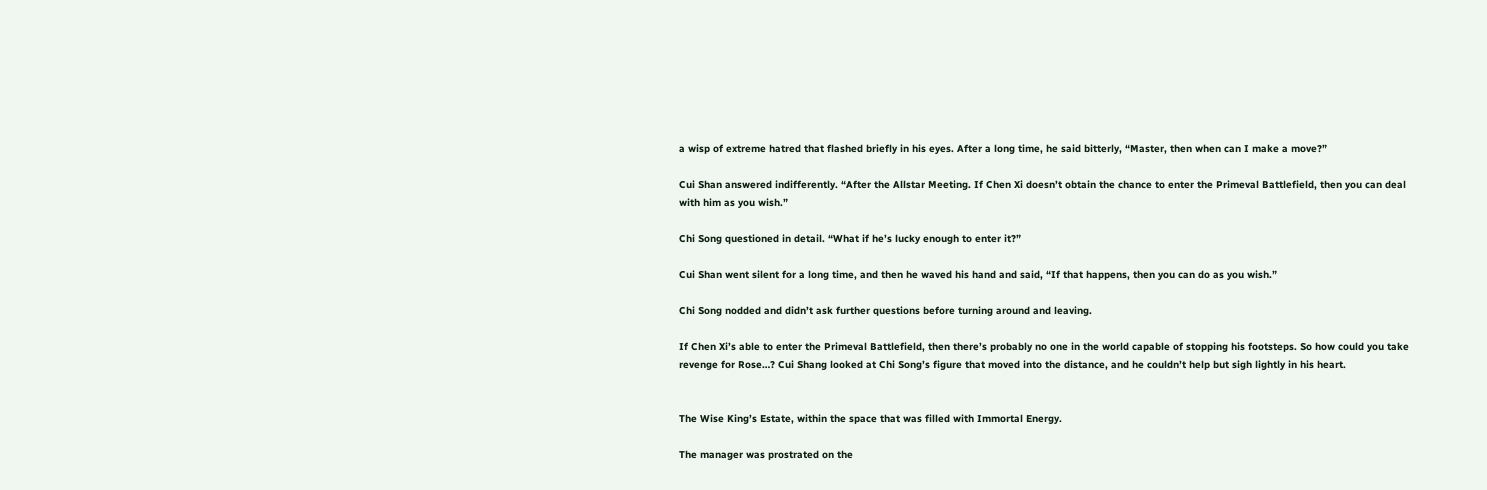a wisp of extreme hatred that flashed briefly in his eyes. After a long time, he said bitterly, “Master, then when can I make a move?”

Cui Shan answered indifferently. “After the Allstar Meeting. If Chen Xi doesn’t obtain the chance to enter the Primeval Battlefield, then you can deal with him as you wish.”

Chi Song questioned in detail. “What if he’s lucky enough to enter it?”

Cui Shan went silent for a long time, and then he waved his hand and said, “If that happens, then you can do as you wish.”

Chi Song nodded and didn’t ask further questions before turning around and leaving.

If Chen Xi’s able to enter the Primeval Battlefield, then there’s probably no one in the world capable of stopping his footsteps. So how could you take revenge for Rose…? Cui Shang looked at Chi Song’s figure that moved into the distance, and he couldn’t help but sigh lightly in his heart.


The Wise King’s Estate, within the space that was filled with Immortal Energy.

The manager was prostrated on the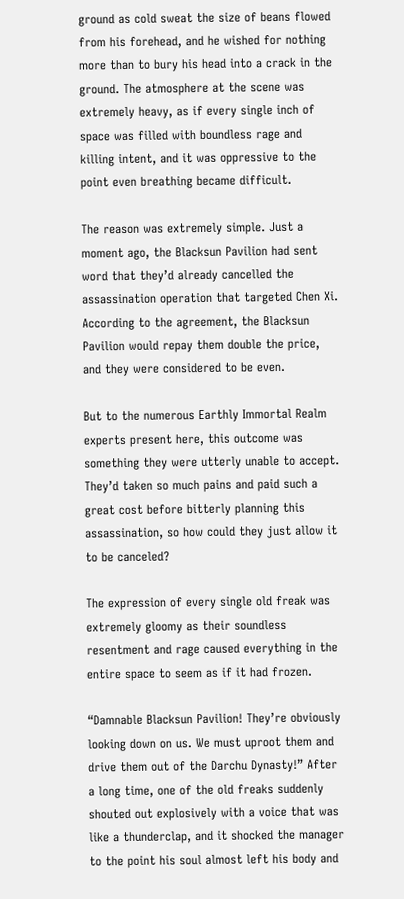ground as cold sweat the size of beans flowed from his forehead, and he wished for nothing more than to bury his head into a crack in the ground. The atmosphere at the scene was extremely heavy, as if every single inch of space was filled with boundless rage and killing intent, and it was oppressive to the point even breathing became difficult.

The reason was extremely simple. Just a moment ago, the Blacksun Pavilion had sent word that they’d already cancelled the assassination operation that targeted Chen Xi. According to the agreement, the Blacksun Pavilion would repay them double the price, and they were considered to be even.

But to the numerous Earthly Immortal Realm experts present here, this outcome was something they were utterly unable to accept. They’d taken so much pains and paid such a great cost before bitterly planning this assassination, so how could they just allow it to be canceled?

The expression of every single old freak was extremely gloomy as their soundless resentment and rage caused everything in the entire space to seem as if it had frozen.

“Damnable Blacksun Pavilion! They’re obviously looking down on us. We must uproot them and drive them out of the Darchu Dynasty!” After a long time, one of the old freaks suddenly shouted out explosively with a voice that was like a thunderclap, and it shocked the manager to the point his soul almost left his body and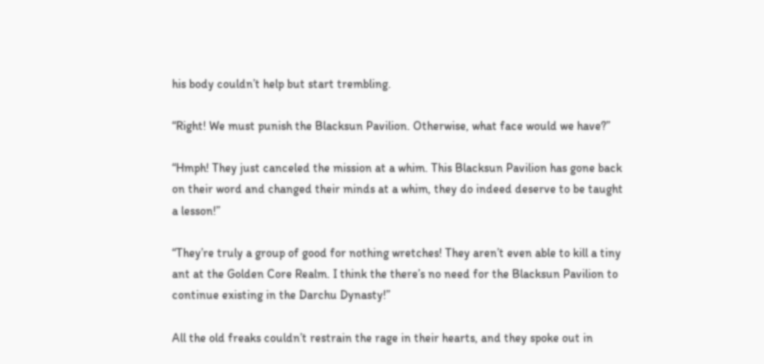his body couldn’t help but start trembling.

“Right! We must punish the Blacksun Pavilion. Otherwise, what face would we have?”

“Hmph! They just canceled the mission at a whim. This Blacksun Pavilion has gone back on their word and changed their minds at a whim, they do indeed deserve to be taught a lesson!”

“They’re truly a group of good for nothing wretches! They aren’t even able to kill a tiny ant at the Golden Core Realm. I think the there’s no need for the Blacksun Pavilion to continue existing in the Darchu Dynasty!”

All the old freaks couldn’t restrain the rage in their hearts, and they spoke out in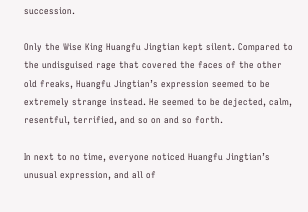succession.

Only the Wise King Huangfu Jingtian kept silent. Compared to the undisguised rage that covered the faces of the other old freaks, Huangfu Jingtian’s expression seemed to be extremely strange instead. He seemed to be dejected, calm, resentful, terrified, and so on and so forth.

In next to no time, everyone noticed Huangfu Jingtian’s unusual expression, and all of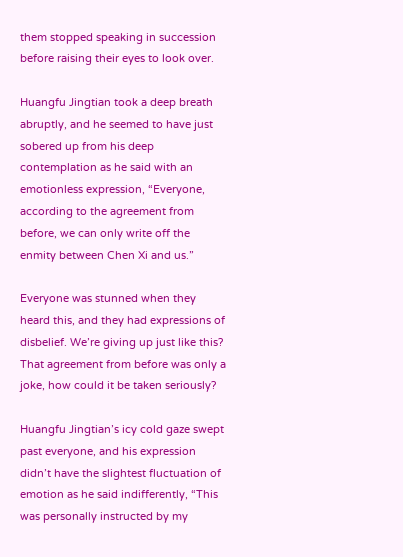them stopped speaking in succession before raising their eyes to look over.

Huangfu Jingtian took a deep breath abruptly, and he seemed to have just sobered up from his deep contemplation as he said with an emotionless expression, “Everyone, according to the agreement from before, we can only write off the enmity between Chen Xi and us.”

Everyone was stunned when they heard this, and they had expressions of disbelief. We’re giving up just like this? That agreement from before was only a joke, how could it be taken seriously?

Huangfu Jingtian’s icy cold gaze swept past everyone, and his expression didn’t have the slightest fluctuation of emotion as he said indifferently, “This was personally instructed by my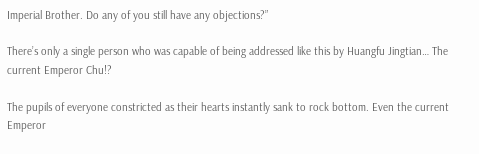Imperial Brother. Do any of you still have any objections?”

There’s only a single person who was capable of being addressed like this by Huangfu Jingtian… The current Emperor Chu!?

The pupils of everyone constricted as their hearts instantly sank to rock bottom. Even the current Emperor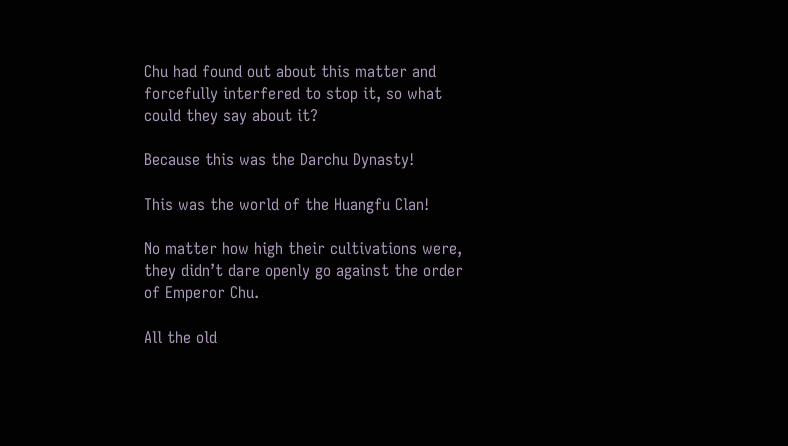Chu had found out about this matter and forcefully interfered to stop it, so what could they say about it?

Because this was the Darchu Dynasty!

This was the world of the Huangfu Clan!

No matter how high their cultivations were, they didn’t dare openly go against the order of Emperor Chu.

All the old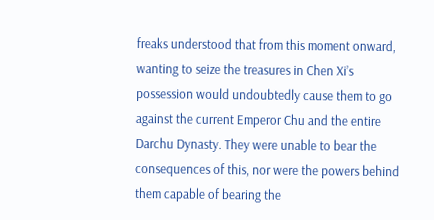freaks understood that from this moment onward, wanting to seize the treasures in Chen Xi’s possession would undoubtedly cause them to go against the current Emperor Chu and the entire Darchu Dynasty. They were unable to bear the consequences of this, nor were the powers behind them capable of bearing the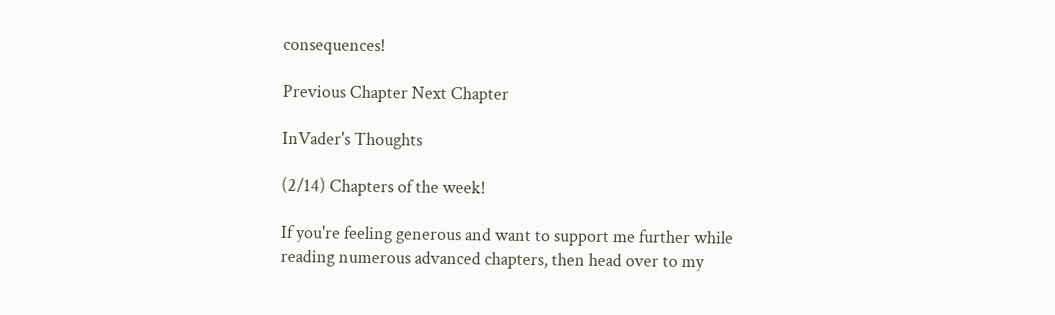consequences!

Previous Chapter Next Chapter

InVader's Thoughts

(2/14) Chapters of the week!

If you're feeling generous and want to support me further while reading numerous advanced chapters, then head over to my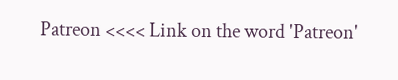Patreon <<<< Link on the word 'Patreon'